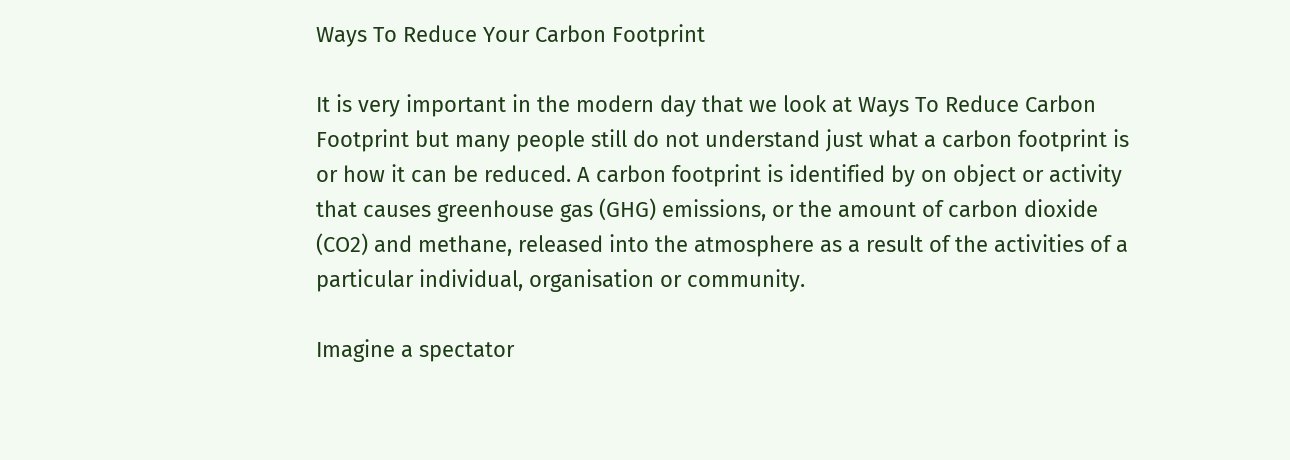Ways To Reduce Your Carbon Footprint

It is very important in the modern day that we look at Ways To Reduce Carbon Footprint but many people still do not understand just what a carbon footprint is or how it can be reduced. A carbon footprint is identified by on object or activity that causes greenhouse gas (GHG) emissions, or the amount of carbon dioxide (CO2) and methane, released into the atmosphere as a result of the activities of a particular individual, organisation or community.

Imagine a spectator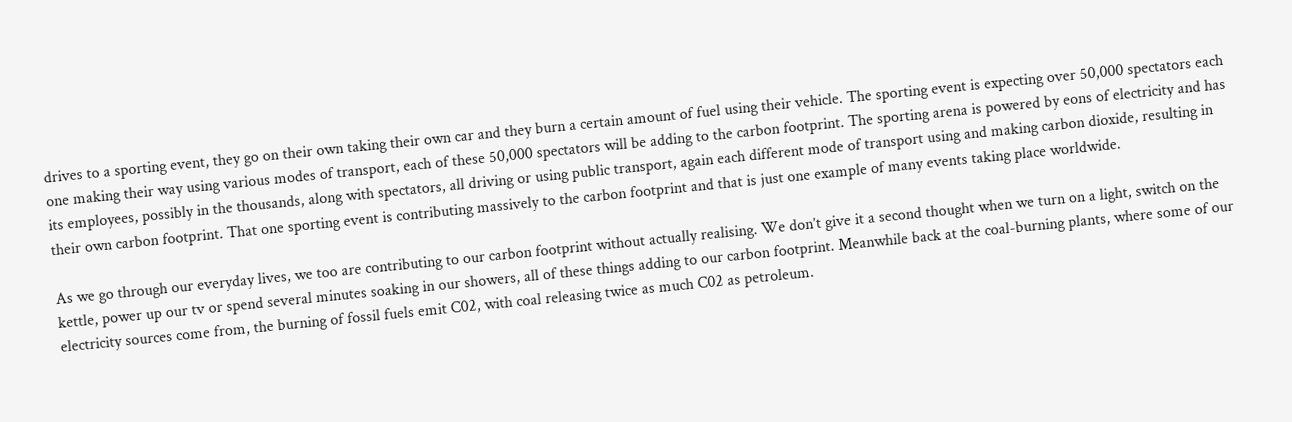drives to a sporting event, they go on their own taking their own car and they burn a certain amount of fuel using their vehicle. The sporting event is expecting over 50,000 spectators each one making their way using various modes of transport, each of these 50,000 spectators will be adding to the carbon footprint. The sporting arena is powered by eons of electricity and has its employees, possibly in the thousands, along with spectators, all driving or using public transport, again each different mode of transport using and making carbon dioxide, resulting in their own carbon footprint. That one sporting event is contributing massively to the carbon footprint and that is just one example of many events taking place worldwide.

As we go through our everyday lives, we too are contributing to our carbon footprint without actually realising. We don’t give it a second thought when we turn on a light, switch on the kettle, power up our tv or spend several minutes soaking in our showers, all of these things adding to our carbon footprint. Meanwhile back at the coal-burning plants, where some of our electricity sources come from, the burning of fossil fuels emit C02, with coal releasing twice as much C02 as petroleum.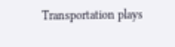Transportation plays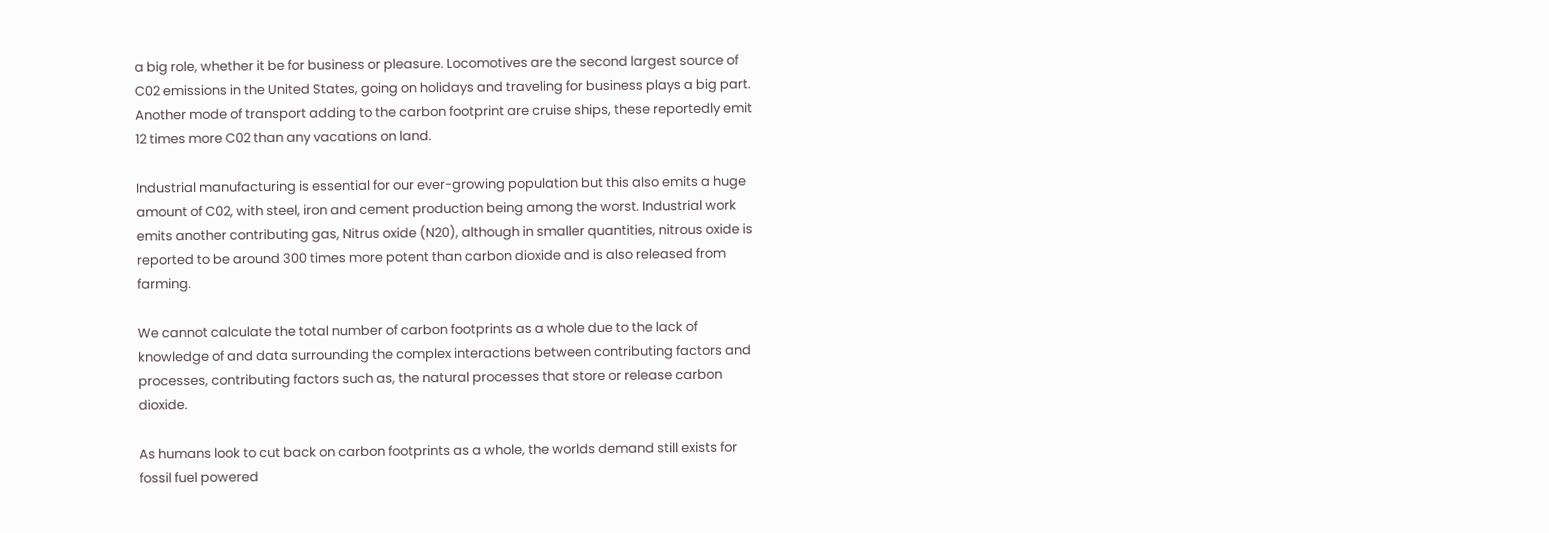a big role, whether it be for business or pleasure. Locomotives are the second largest source of C02 emissions in the United States, going on holidays and traveling for business plays a big part. Another mode of transport adding to the carbon footprint are cruise ships, these reportedly emit 12 times more C02 than any vacations on land.

Industrial manufacturing is essential for our ever-growing population but this also emits a huge amount of C02, with steel, iron and cement production being among the worst. Industrial work emits another contributing gas, Nitrus oxide (N20), although in smaller quantities, nitrous oxide is reported to be around 300 times more potent than carbon dioxide and is also released from farming.

We cannot calculate the total number of carbon footprints as a whole due to the lack of knowledge of and data surrounding the complex interactions between contributing factors and processes, contributing factors such as, the natural processes that store or release carbon dioxide.

As humans look to cut back on carbon footprints as a whole, the worlds demand still exists for fossil fuel powered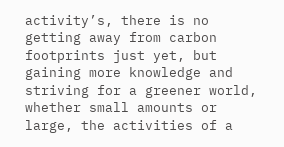activity’s, there is no getting away from carbon footprints just yet, but gaining more knowledge and striving for a greener world, whether small amounts or large, the activities of a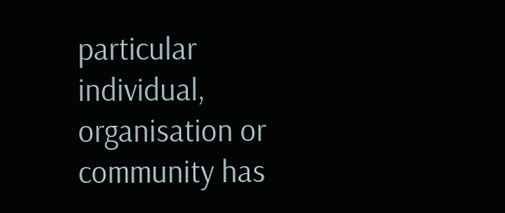particular individual, organisation or community has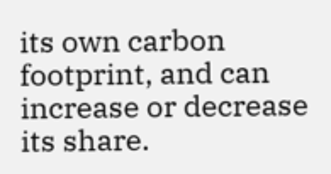its own carbon footprint, and can increase or decrease its share.